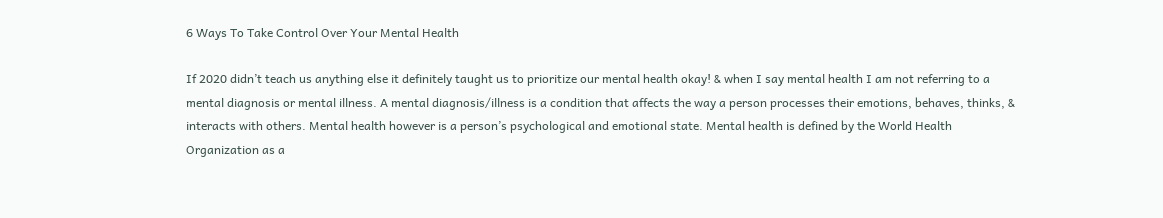6 Ways To Take Control Over Your Mental Health

If 2020 didn’t teach us anything else it definitely taught us to prioritize our mental health okay! & when I say mental health I am not referring to a mental diagnosis or mental illness. A mental diagnosis/illness is a condition that affects the way a person processes their emotions, behaves, thinks, & interacts with others. Mental health however is a person’s psychological and emotional state. Mental health is defined by the World Health Organization as a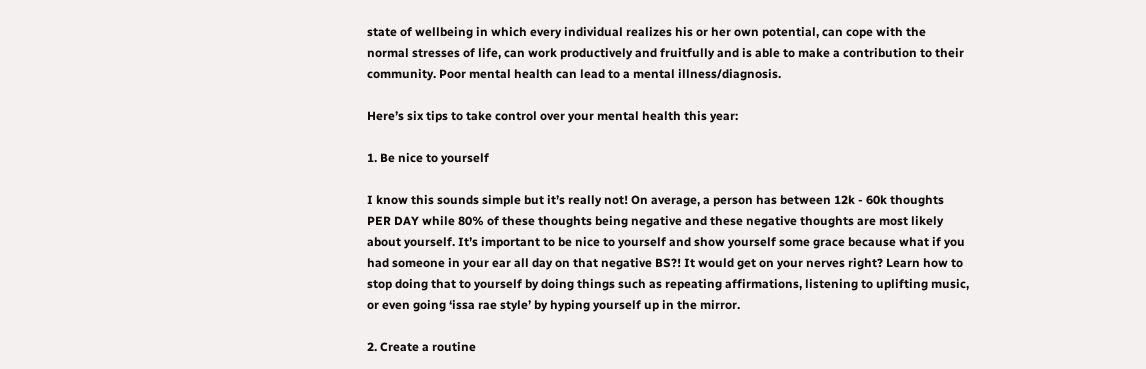state of wellbeing in which every individual realizes his or her own potential, can cope with the normal stresses of life, can work productively and fruitfully and is able to make a contribution to their community. Poor mental health can lead to a mental illness/diagnosis.

Here’s six tips to take control over your mental health this year:

1. Be nice to yourself

I know this sounds simple but it’s really not! On average, a person has between 12k - 60k thoughts PER DAY while 80% of these thoughts being negative and these negative thoughts are most likely about yourself. It’s important to be nice to yourself and show yourself some grace because what if you had someone in your ear all day on that negative BS?! It would get on your nerves right? Learn how to stop doing that to yourself by doing things such as repeating affirmations, listening to uplifting music, or even going ‘issa rae style’ by hyping yourself up in the mirror.

2. Create a routine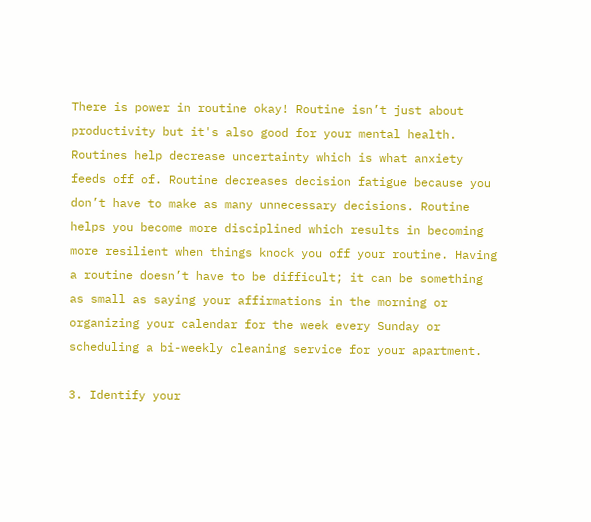There is power in routine okay! Routine isn’t just about productivity but it's also good for your mental health. Routines help decrease uncertainty which is what anxiety feeds off of. Routine decreases decision fatigue because you don’t have to make as many unnecessary decisions. Routine helps you become more disciplined which results in becoming more resilient when things knock you off your routine. Having a routine doesn’t have to be difficult; it can be something as small as saying your affirmations in the morning or organizing your calendar for the week every Sunday or scheduling a bi-weekly cleaning service for your apartment.

3. Identify your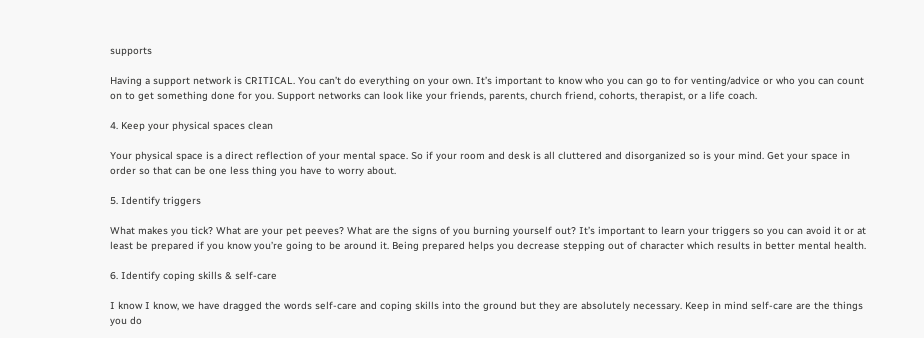supports

Having a support network is CRITICAL. You can’t do everything on your own. It’s important to know who you can go to for venting/advice or who you can count on to get something done for you. Support networks can look like your friends, parents, church friend, cohorts, therapist, or a life coach.

4. Keep your physical spaces clean

Your physical space is a direct reflection of your mental space. So if your room and desk is all cluttered and disorganized so is your mind. Get your space in order so that can be one less thing you have to worry about.

5. Identify triggers

What makes you tick? What are your pet peeves? What are the signs of you burning yourself out? It’s important to learn your triggers so you can avoid it or at least be prepared if you know you’re going to be around it. Being prepared helps you decrease stepping out of character which results in better mental health.

6. Identify coping skills & self-care

I know I know, we have dragged the words self-care and coping skills into the ground but they are absolutely necessary. Keep in mind self-care are the things you do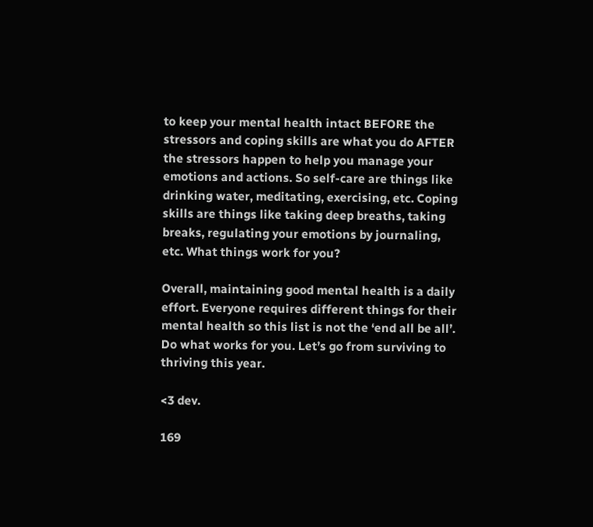to keep your mental health intact BEFORE the stressors and coping skills are what you do AFTER the stressors happen to help you manage your emotions and actions. So self-care are things like drinking water, meditating, exercising, etc. Coping skills are things like taking deep breaths, taking breaks, regulating your emotions by journaling, etc. What things work for you?

Overall, maintaining good mental health is a daily effort. Everyone requires different things for their mental health so this list is not the ‘end all be all’. Do what works for you. Let’s go from surviving to thriving this year.

<3 dev.

169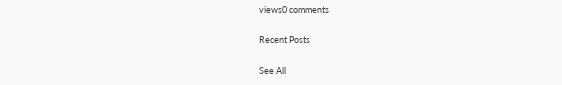views0 comments

Recent Posts

See All